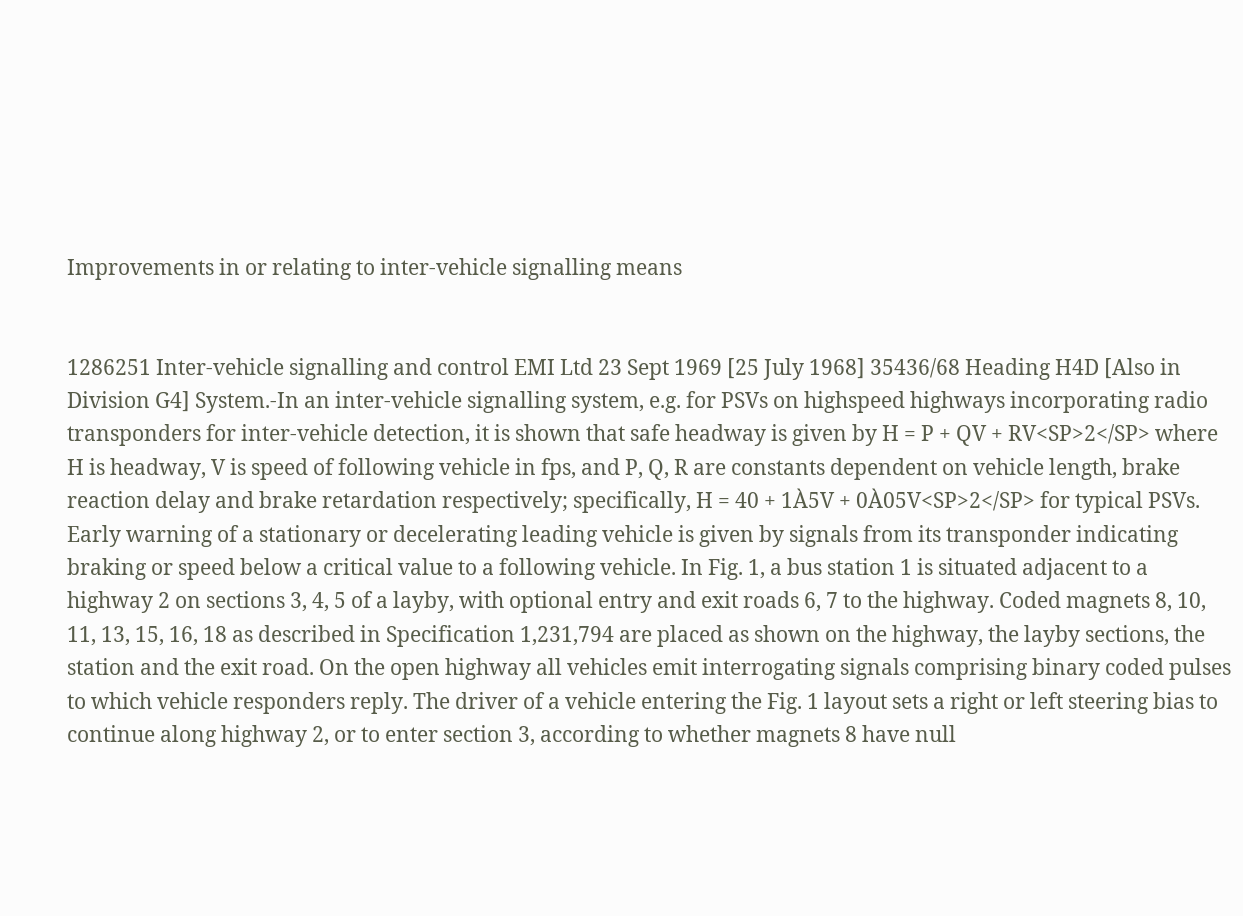Improvements in or relating to inter-vehicle signalling means


1286251 Inter-vehicle signalling and control EMI Ltd 23 Sept 1969 [25 July 1968] 35436/68 Heading H4D [Also in Division G4] System.-In an inter-vehicle signalling system, e.g. for PSVs on highspeed highways incorporating radio transponders for inter-vehicle detection, it is shown that safe headway is given by H = P + QV + RV<SP>2</SP> where H is headway, V is speed of following vehicle in fps, and P, Q, R are constants dependent on vehicle length, brake reaction delay and brake retardation respectively; specifically, H = 40 + 1À5V + 0À05V<SP>2</SP> for typical PSVs. Early warning of a stationary or decelerating leading vehicle is given by signals from its transponder indicating braking or speed below a critical value to a following vehicle. In Fig. 1, a bus station 1 is situated adjacent to a highway 2 on sections 3, 4, 5 of a layby, with optional entry and exit roads 6, 7 to the highway. Coded magnets 8, 10, 11, 13, 15, 16, 18 as described in Specification 1,231,794 are placed as shown on the highway, the layby sections, the station and the exit road. On the open highway all vehicles emit interrogating signals comprising binary coded pulses to which vehicle responders reply. The driver of a vehicle entering the Fig. 1 layout sets a right or left steering bias to continue along highway 2, or to enter section 3, according to whether magnets 8 have null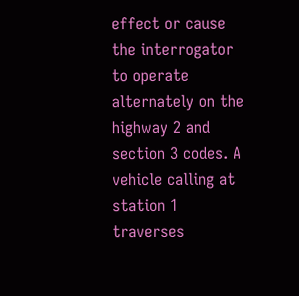effect or cause the interrogator to operate alternately on the highway 2 and section 3 codes. A vehicle calling at station 1 traverses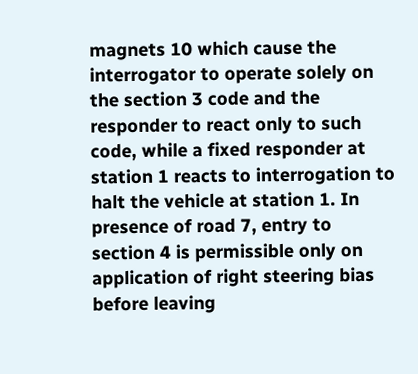magnets 10 which cause the interrogator to operate solely on the section 3 code and the responder to react only to such code, while a fixed responder at station 1 reacts to interrogation to halt the vehicle at station 1. In presence of road 7, entry to section 4 is permissible only on application of right steering bias before leaving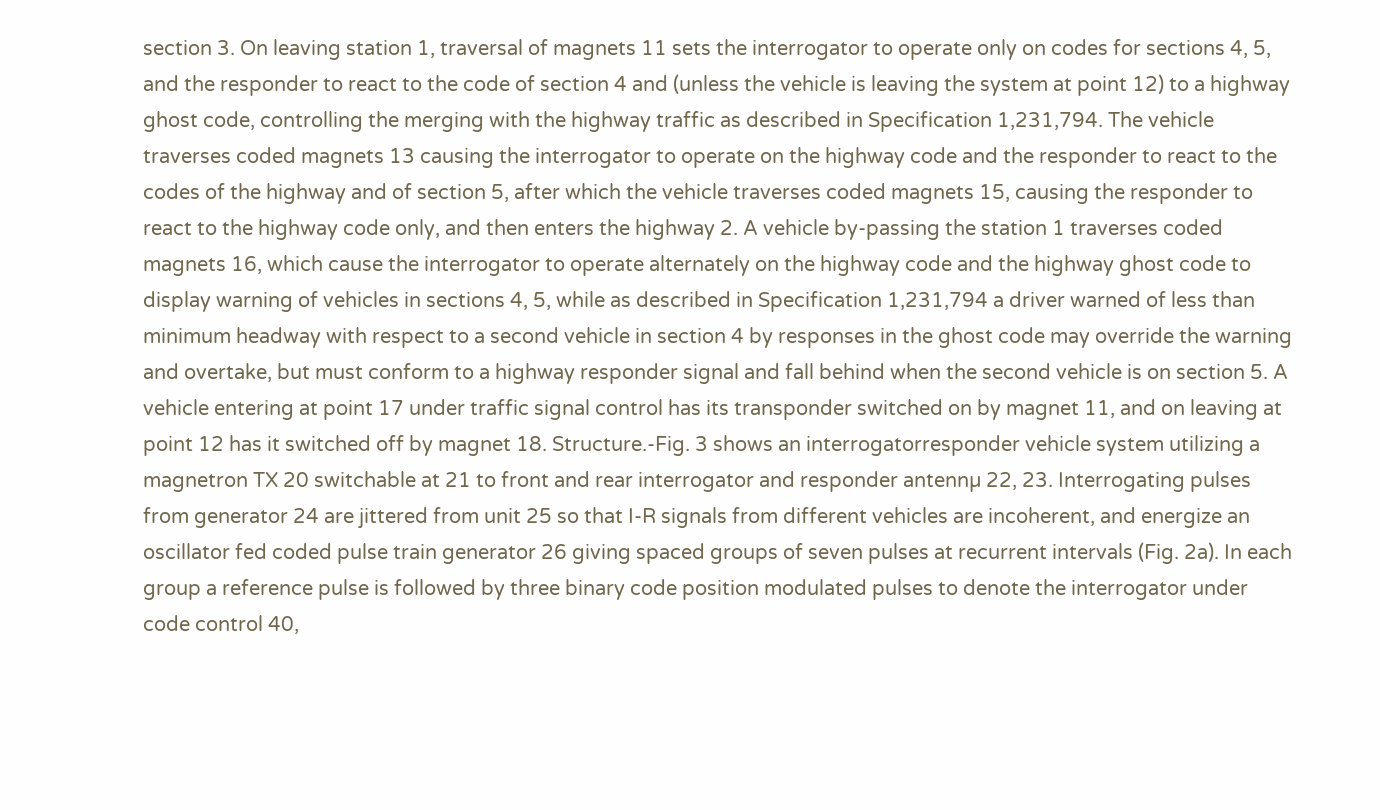section 3. On leaving station 1, traversal of magnets 11 sets the interrogator to operate only on codes for sections 4, 5, and the responder to react to the code of section 4 and (unless the vehicle is leaving the system at point 12) to a highway ghost code, controlling the merging with the highway traffic as described in Specification 1,231,794. The vehicle traverses coded magnets 13 causing the interrogator to operate on the highway code and the responder to react to the codes of the highway and of section 5, after which the vehicle traverses coded magnets 15, causing the responder to react to the highway code only, and then enters the highway 2. A vehicle by-passing the station 1 traverses coded magnets 16, which cause the interrogator to operate alternately on the highway code and the highway ghost code to display warning of vehicles in sections 4, 5, while as described in Specification 1,231,794 a driver warned of less than minimum headway with respect to a second vehicle in section 4 by responses in the ghost code may override the warning and overtake, but must conform to a highway responder signal and fall behind when the second vehicle is on section 5. A vehicle entering at point 17 under traffic signal control has its transponder switched on by magnet 11, and on leaving at point 12 has it switched off by magnet 18. Structure.-Fig. 3 shows an interrogatorresponder vehicle system utilizing a magnetron TX 20 switchable at 21 to front and rear interrogator and responder antennµ 22, 23. Interrogating pulses from generator 24 are jittered from unit 25 so that I-R signals from different vehicles are incoherent, and energize an oscillator fed coded pulse train generator 26 giving spaced groups of seven pulses at recurrent intervals (Fig. 2a). In each group a reference pulse is followed by three binary code position modulated pulses to denote the interrogator under code control 40,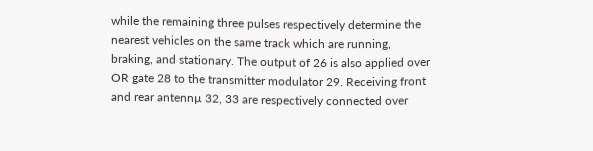while the remaining three pulses respectively determine the nearest vehicles on the same track which are running, braking, and stationary. The output of 26 is also applied over OR gate 28 to the transmitter modulator 29. Receiving front and rear antennµ 32, 33 are respectively connected over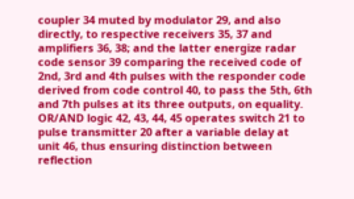coupler 34 muted by modulator 29, and also directly, to respective receivers 35, 37 and amplifiers 36, 38; and the latter energize radar code sensor 39 comparing the received code of 2nd, 3rd and 4th pulses with the responder code derived from code control 40, to pass the 5th, 6th and 7th pulses at its three outputs, on equality. OR/AND logic 42, 43, 44, 45 operates switch 21 to pulse transmitter 20 after a variable delay at unit 46, thus ensuring distinction between reflection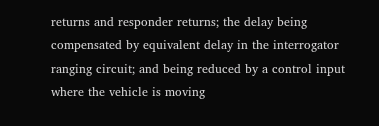returns and responder returns; the delay being compensated by equivalent delay in the interrogator ranging circuit; and being reduced by a control input where the vehicle is moving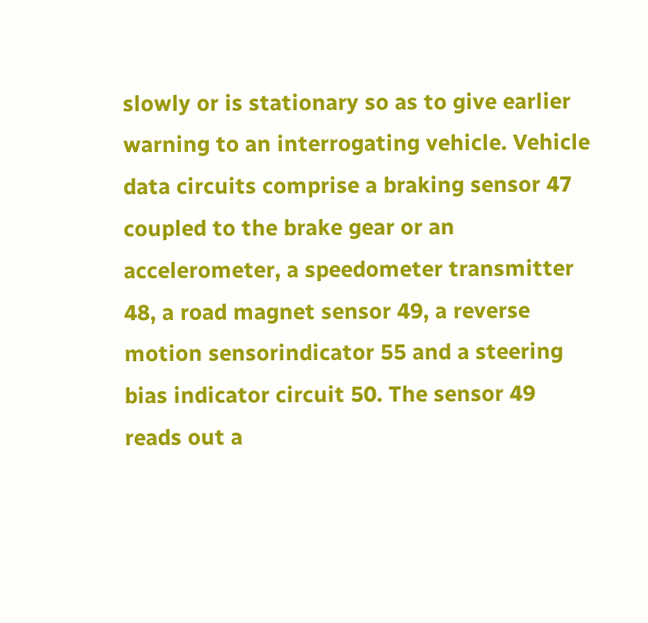slowly or is stationary so as to give earlier warning to an interrogating vehicle. Vehicle data circuits comprise a braking sensor 47 coupled to the brake gear or an accelerometer, a speedometer transmitter 48, a road magnet sensor 49, a reverse motion sensorindicator 55 and a steering bias indicator circuit 50. The sensor 49 reads out a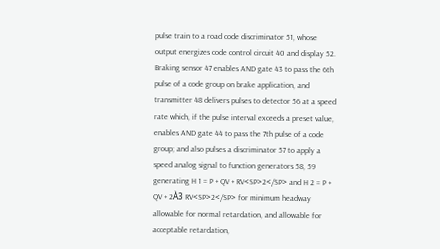pulse train to a road code discriminator 51, whose output energizes code control circuit 40 and display 52. Braking sensor 47 enables AND gate 43 to pass the 6th pulse of a code group on brake application, and transmitter 48 delivers pulses to detector 56 at a speed rate which, if the pulse interval exceeds a preset value, enables AND gate 44 to pass the 7th pulse of a code group; and also pulses a discriminator 57 to apply a speed analog signal to function generators 58, 59 generating H 1 = P + QV + RV<SP>2</SP> and H 2 = P + QV + 2À3 RV<SP>2</SP> for minimum headway allowable for normal retardation, and allowable for acceptable retardation,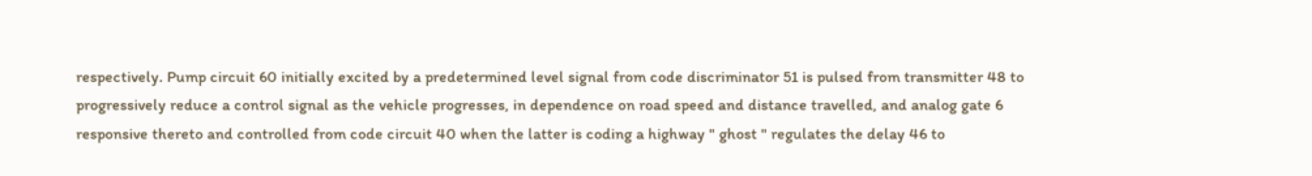respectively. Pump circuit 60 initially excited by a predetermined level signal from code discriminator 51 is pulsed from transmitter 48 to progressively reduce a control signal as the vehicle progresses, in dependence on road speed and distance travelled, and analog gate 6 responsive thereto and controlled from code circuit 40 when the latter is coding a highway " ghost " regulates the delay 46 to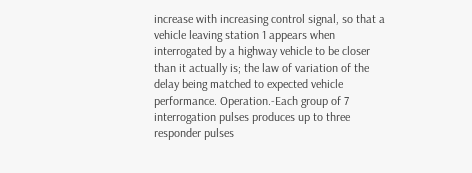increase with increasing control signal, so that a vehicle leaving station 1 appears when interrogated by a highway vehicle to be closer than it actually is; the law of variation of the delay being matched to expected vehicle performance. Operation.-Each group of 7 interrogation pulses produces up to three responder pulses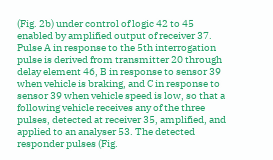(Fig. 2b) under control of logic 42 to 45 enabled by amplified output of receiver 37. Pulse A in response to the 5th interrogation pulse is derived from transmitter 20 through delay element 46, B in response to sensor 39 when vehicle is braking, and C in response to sensor 39 when vehicle speed is low, so that a following vehicle receives any of the three pulses, detected at receiver 35, amplified, and applied to an analyser 53. The detected responder pulses (Fig.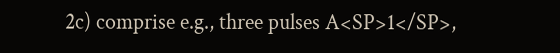2c) comprise e.g., three pulses A<SP>1</SP>,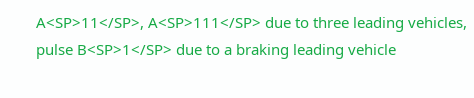A<SP>11</SP>, A<SP>111</SP> due to three leading vehicles, pulse B<SP>1</SP> due to a braking leading vehicle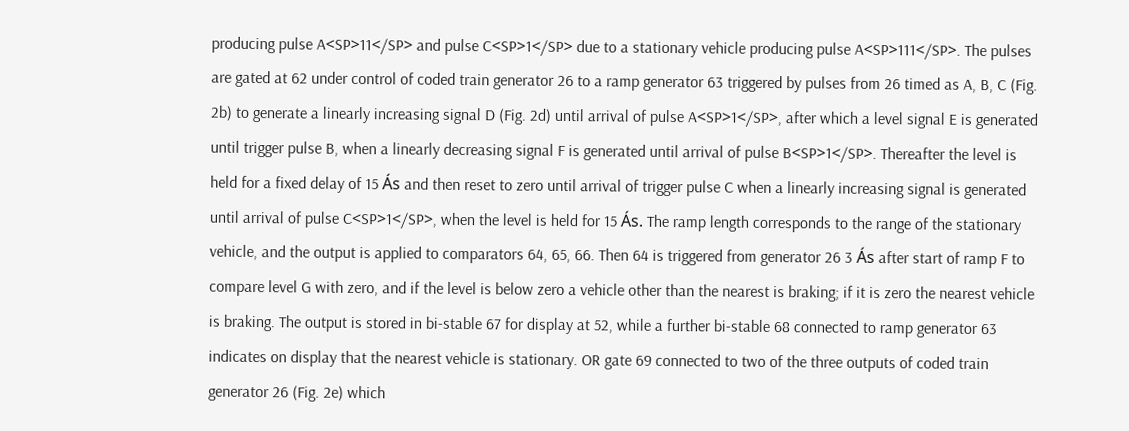producing pulse A<SP>11</SP> and pulse C<SP>1</SP> due to a stationary vehicle producing pulse A<SP>111</SP>. The pulses are gated at 62 under control of coded train generator 26 to a ramp generator 63 triggered by pulses from 26 timed as A, B, C (Fig. 2b) to generate a linearly increasing signal D (Fig. 2d) until arrival of pulse A<SP>1</SP>, after which a level signal E is generated until trigger pulse B, when a linearly decreasing signal F is generated until arrival of pulse B<SP>1</SP>. Thereafter the level is held for a fixed delay of 15 Ás and then reset to zero until arrival of trigger pulse C when a linearly increasing signal is generated until arrival of pulse C<SP>1</SP>, when the level is held for 15 Ás. The ramp length corresponds to the range of the stationary vehicle, and the output is applied to comparators 64, 65, 66. Then 64 is triggered from generator 26 3 Ás after start of ramp F to compare level G with zero, and if the level is below zero a vehicle other than the nearest is braking; if it is zero the nearest vehicle is braking. The output is stored in bi-stable 67 for display at 52, while a further bi-stable 68 connected to ramp generator 63 indicates on display that the nearest vehicle is stationary. OR gate 69 connected to two of the three outputs of coded train generator 26 (Fig. 2e) which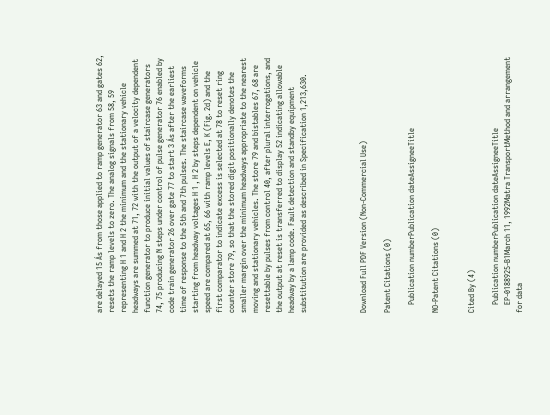are delayed 15 Ás from those applied to ramp generator 63 and gates 62, resets the ramp levels to zero. The analog signals from 58, 59 representing H 1 and H 2 the minimum and the stationary vehicle headways are summed at 71, 72 with the output of a velocity dependent function generator to produce initial values of staircase generators 74, 75 producing N steps under control of pulse generator 76 enabled by code train generator 26 over gate 77 to start 3 Ás after the earliest time of response to the 5th and 7th pulses. The staircase waveforms starting from headway voltages H 1 , H 2 by steps dependent on vehicle speed are compared at 65, 66 with ramp levels E, K (Fig. 2d) and the first comparator to indicate excess is selected at 78 to reset ring counter store 79, so that the stored digit positionally denotes the smaller margin over the minimum headways appropriate to the nearest moving and stationary vehicles. The store 79 and bistables 67, 68 are resettable by pulses from control 40, after plural interrogations, and the output at reset is transferred to display 52 indicating allowable headway by a lamp code. Fault detection and standby equipment substitution are provided as described in Specification 1,213,630.




Download Full PDF Version (Non-Commercial Use)

Patent Citations (0)

    Publication numberPublication dateAssigneeTitle

NO-Patent Citations (0)


Cited By (4)

    Publication numberPublication dateAssigneeTitle
    EP-0188925-B1March 11, 1992Matra TransportMethod and arrangement for data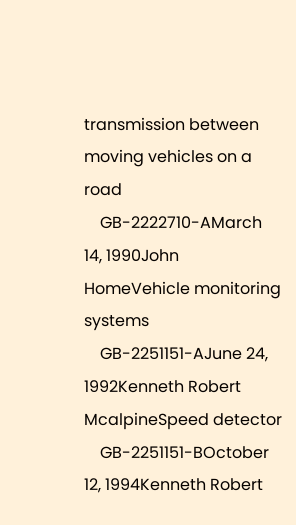transmission between moving vehicles on a road
    GB-2222710-AMarch 14, 1990John HomeVehicle monitoring systems
    GB-2251151-AJune 24, 1992Kenneth Robert McalpineSpeed detector
    GB-2251151-BOctober 12, 1994Kenneth Robert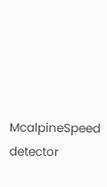McalpineSpeed detector